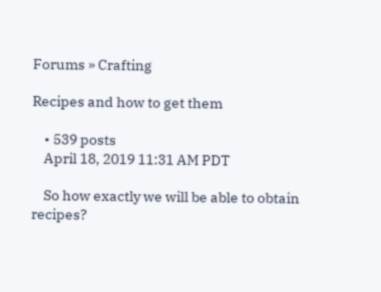Forums » Crafting

Recipes and how to get them

    • 539 posts
    April 18, 2019 11:31 AM PDT

    So how exactly we will be able to obtain recipes?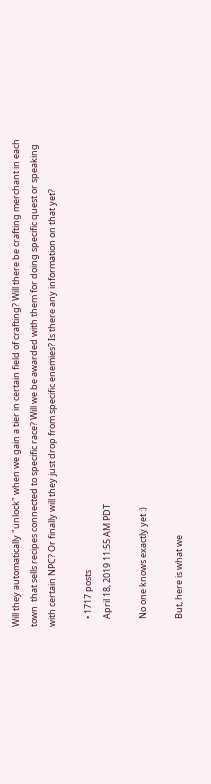Will they automatically "unlock" when we gain a tier in certain field of crafting? Will there be crafting merchant in each town  that sells recipes connected to specific race? Will we be awarded with them for doing specific quest or speaking with certain NPC? Or finally will they just drop from specific enemies? Is there any information on that yet?

    • 1717 posts
    April 18, 2019 11:55 AM PDT

    No one knows exactly yet :)

    But, here is what we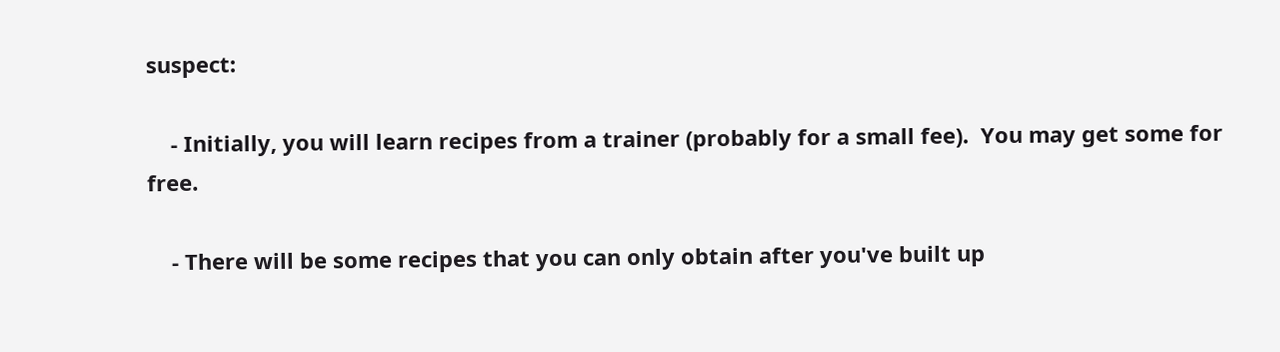suspect:

    - Initially, you will learn recipes from a trainer (probably for a small fee).  You may get some for free.

    - There will be some recipes that you can only obtain after you've built up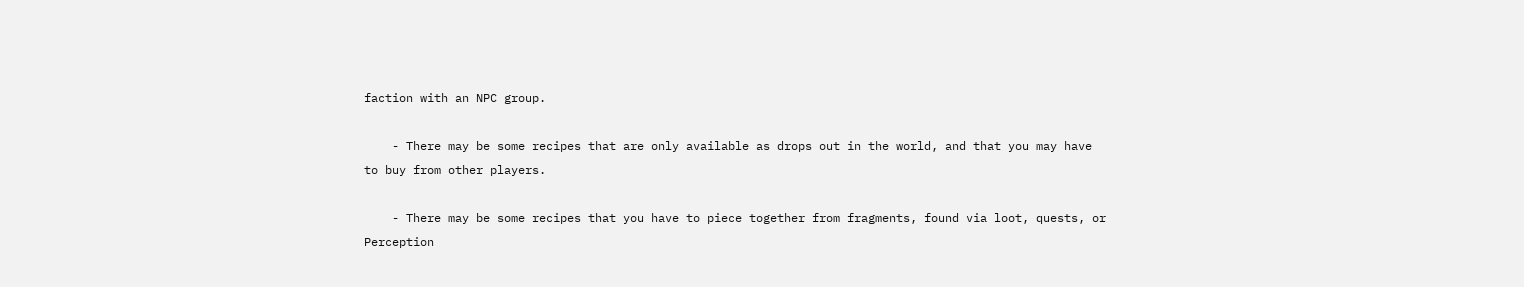faction with an NPC group.

    - There may be some recipes that are only available as drops out in the world, and that you may have to buy from other players.

    - There may be some recipes that you have to piece together from fragments, found via loot, quests, or Perception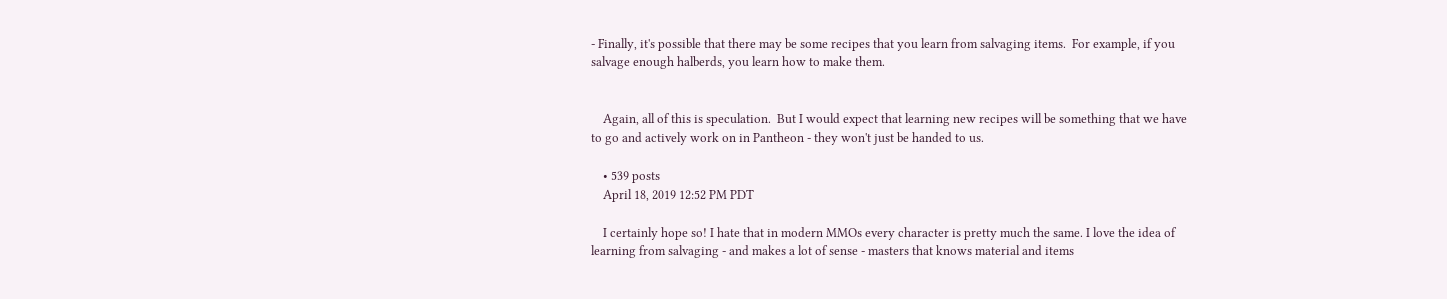- Finally, it's possible that there may be some recipes that you learn from salvaging items.  For example, if you salvage enough halberds, you learn how to make them.


    Again, all of this is speculation.  But I would expect that learning new recipes will be something that we have to go and actively work on in Pantheon - they won't just be handed to us.

    • 539 posts
    April 18, 2019 12:52 PM PDT

    I certainly hope so! I hate that in modern MMOs every character is pretty much the same. I love the idea of learning from salvaging - and makes a lot of sense - masters that knows material and items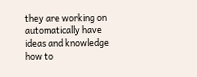they are working on automatically have ideas and knowledge how to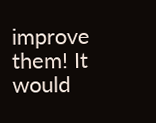improve them! It would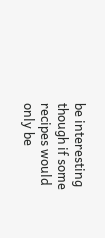be interesting though if some recipes would only be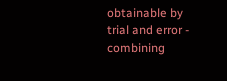obtainable by trial and error - combining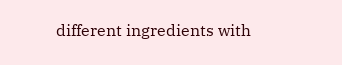different ingredients with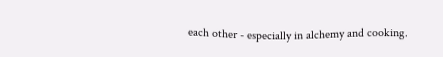each other - especially in alchemy and cooking.